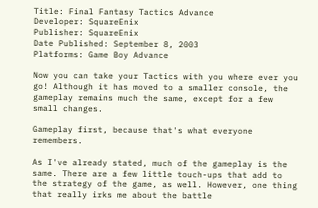Title: Final Fantasy Tactics Advance
Developer: SquareEnix
Publisher: SquareEnix
Date Published: September 8, 2003
Platforms: Game Boy Advance

Now you can take your Tactics with you where ever you go! Although it has moved to a smaller console, the gameplay remains much the same, except for a few small changes.

Gameplay first, because that's what everyone remembers.

As I've already stated, much of the gameplay is the same. There are a few little touch-ups that add to the strategy of the game, as well. However, one thing that really irks me about the battle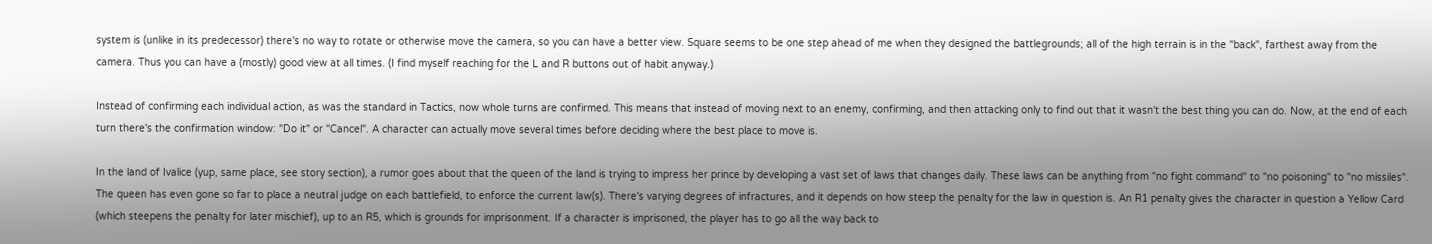system is (unlike in its predecessor) there's no way to rotate or otherwise move the camera, so you can have a better view. Square seems to be one step ahead of me when they designed the battlegrounds; all of the high terrain is in the "back", farthest away from the camera. Thus you can have a (mostly) good view at all times. (I find myself reaching for the L and R buttons out of habit anyway.)

Instead of confirming each individual action, as was the standard in Tactics, now whole turns are confirmed. This means that instead of moving next to an enemy, confirming, and then attacking only to find out that it wasn't the best thing you can do. Now, at the end of each turn there's the confirmation window: "Do it" or "Cancel". A character can actually move several times before deciding where the best place to move is.

In the land of Ivalice (yup, same place, see story section), a rumor goes about that the queen of the land is trying to impress her prince by developing a vast set of laws that changes daily. These laws can be anything from "no fight command" to "no poisoning" to "no missiles". The queen has even gone so far to place a neutral judge on each battlefield, to enforce the current law(s). There's varying degrees of infractures, and it depends on how steep the penalty for the law in question is. An R1 penalty gives the character in question a Yellow Card (which steepens the penalty for later mischief), up to an R5, which is grounds for imprisonment. If a character is imprisoned, the player has to go all the way back to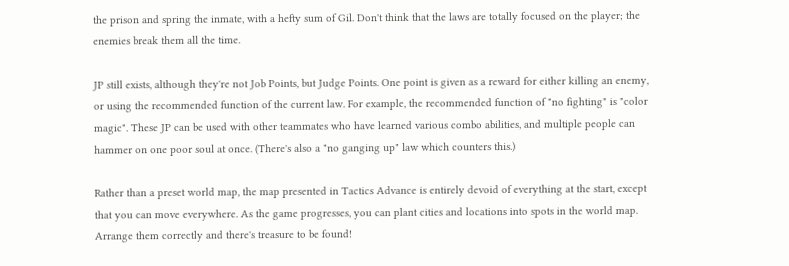the prison and spring the inmate, with a hefty sum of Gil. Don't think that the laws are totally focused on the player; the enemies break them all the time.

JP still exists, although they're not Job Points, but Judge Points. One point is given as a reward for either killing an enemy, or using the recommended function of the current law. For example, the recommended function of "no fighting" is "color magic". These JP can be used with other teammates who have learned various combo abilities, and multiple people can hammer on one poor soul at once. (There's also a "no ganging up" law which counters this.)

Rather than a preset world map, the map presented in Tactics Advance is entirely devoid of everything at the start, except that you can move everywhere. As the game progresses, you can plant cities and locations into spots in the world map. Arrange them correctly and there's treasure to be found!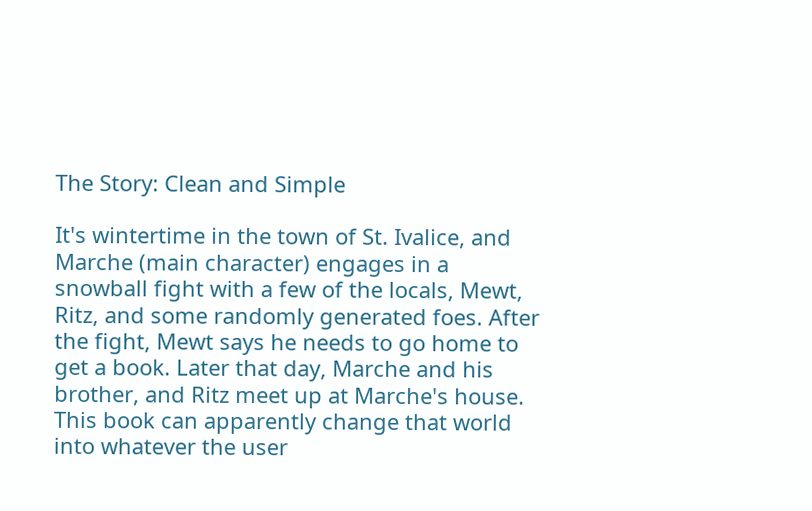The Story: Clean and Simple

It's wintertime in the town of St. Ivalice, and Marche (main character) engages in a snowball fight with a few of the locals, Mewt, Ritz, and some randomly generated foes. After the fight, Mewt says he needs to go home to get a book. Later that day, Marche and his brother, and Ritz meet up at Marche's house. This book can apparently change that world into whatever the user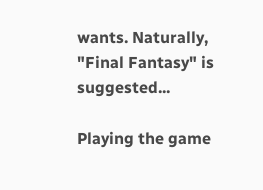wants. Naturally, "Final Fantasy" is suggested...

Playing the game